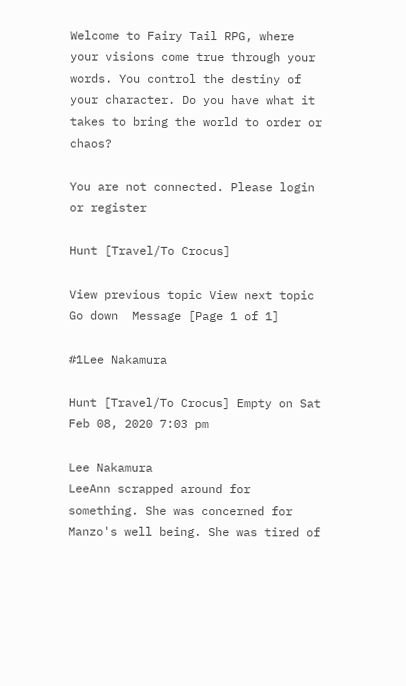Welcome to Fairy Tail RPG, where your visions come true through your words. You control the destiny of your character. Do you have what it takes to bring the world to order or chaos?

You are not connected. Please login or register

Hunt [Travel/To Crocus]

View previous topic View next topic Go down  Message [Page 1 of 1]

#1Lee Nakamura

Hunt [Travel/To Crocus] Empty on Sat Feb 08, 2020 7:03 pm

Lee Nakamura
LeeAnn scrapped around for something. She was concerned for Manzo's well being. She was tired of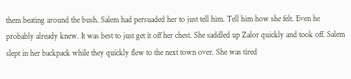them beating around the bush. Salem had persuaded her to just tell him. Tell him how she felt. Even he probably already knew. It was best to just get it off her chest. She saddled up Zalor quickly and took off. Salem slept in her backpack while they quickly flew to the next town over. She was tired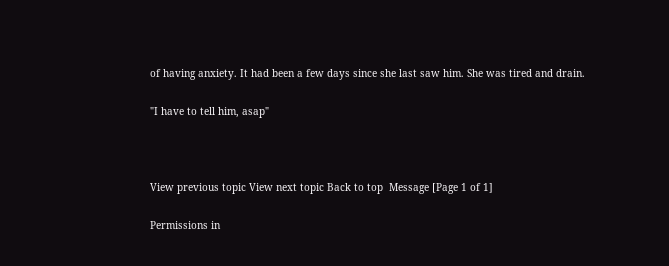of having anxiety. It had been a few days since she last saw him. She was tired and drain.

"I have to tell him, asap"



View previous topic View next topic Back to top  Message [Page 1 of 1]

Permissions in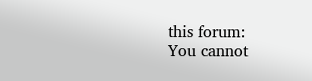this forum:
You cannot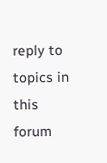reply to topics in this forum